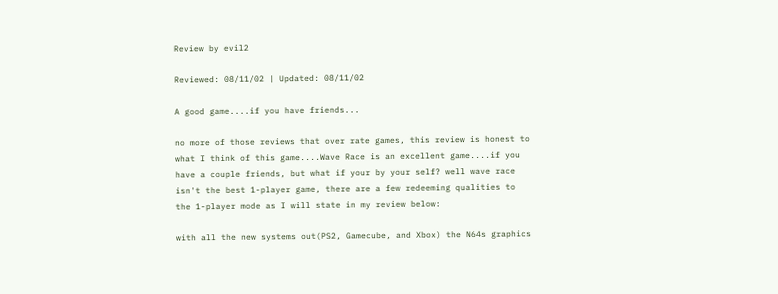Review by evil2

Reviewed: 08/11/02 | Updated: 08/11/02

A good game....if you have friends...

no more of those reviews that over rate games, this review is honest to what I think of this game....Wave Race is an excellent game....if you have a couple friends, but what if your by your self? well wave race isn't the best 1-player game, there are a few redeeming qualities to the 1-player mode as I will state in my review below:

with all the new systems out(PS2, Gamecube, and Xbox) the N64s graphics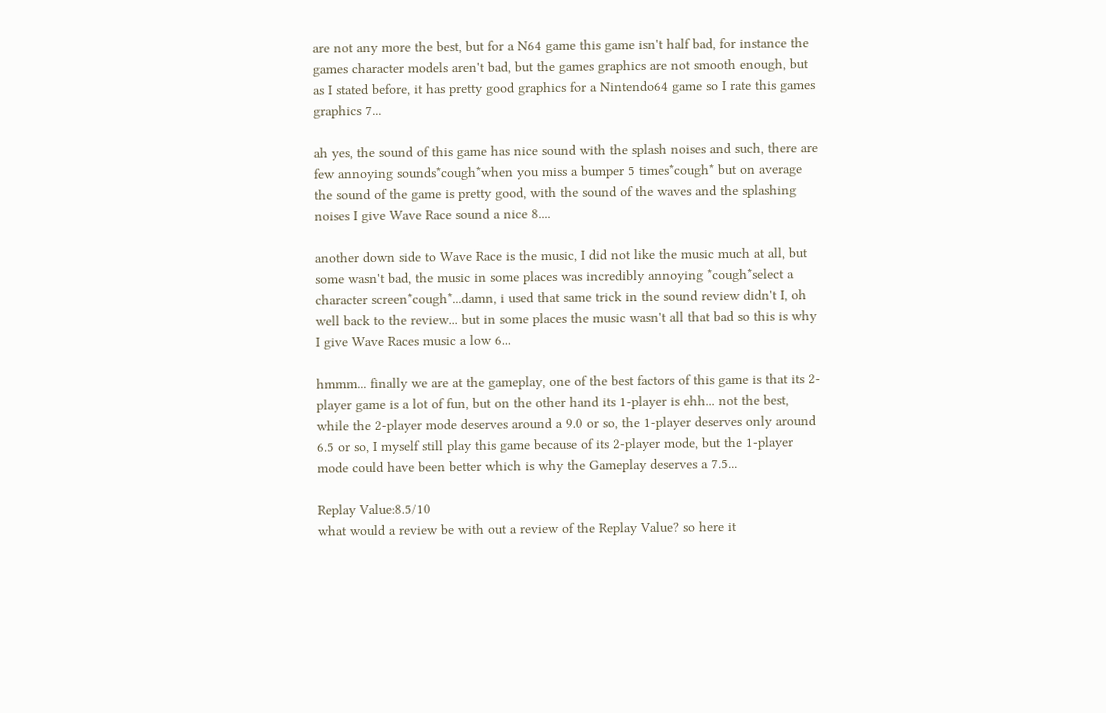are not any more the best, but for a N64 game this game isn't half bad, for instance the games character models aren't bad, but the games graphics are not smooth enough, but as I stated before, it has pretty good graphics for a Nintendo64 game so I rate this games graphics 7...

ah yes, the sound of this game has nice sound with the splash noises and such, there are few annoying sounds*cough*when you miss a bumper 5 times*cough* but on average the sound of the game is pretty good, with the sound of the waves and the splashing noises I give Wave Race sound a nice 8....

another down side to Wave Race is the music, I did not like the music much at all, but some wasn't bad, the music in some places was incredibly annoying *cough*select a character screen*cough*...damn, i used that same trick in the sound review didn't I, oh well back to the review... but in some places the music wasn't all that bad so this is why I give Wave Races music a low 6...

hmmm... finally we are at the gameplay, one of the best factors of this game is that its 2-player game is a lot of fun, but on the other hand its 1-player is ehh... not the best, while the 2-player mode deserves around a 9.0 or so, the 1-player deserves only around 6.5 or so, I myself still play this game because of its 2-player mode, but the 1-player mode could have been better which is why the Gameplay deserves a 7.5...

Replay Value:8.5/10
what would a review be with out a review of the Replay Value? so here it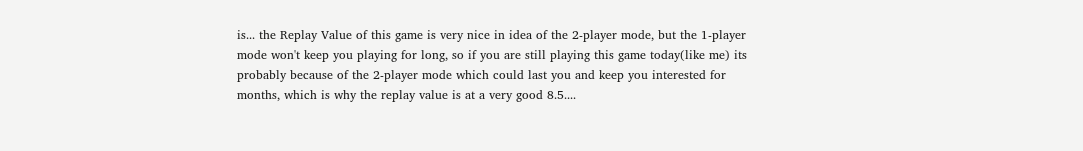is... the Replay Value of this game is very nice in idea of the 2-player mode, but the 1-player mode won't keep you playing for long, so if you are still playing this game today(like me) its probably because of the 2-player mode which could last you and keep you interested for months, which is why the replay value is at a very good 8.5....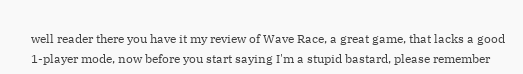well reader there you have it my review of Wave Race, a great game, that lacks a good 1-player mode, now before you start saying I'm a stupid bastard, please remember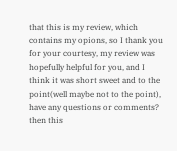that this is my review, which contains my opions, so I thank you for your courtesy, my review was hopefully helpful for you, and I think it was short sweet and to the point(well maybe not to the point), have any questions or comments? then this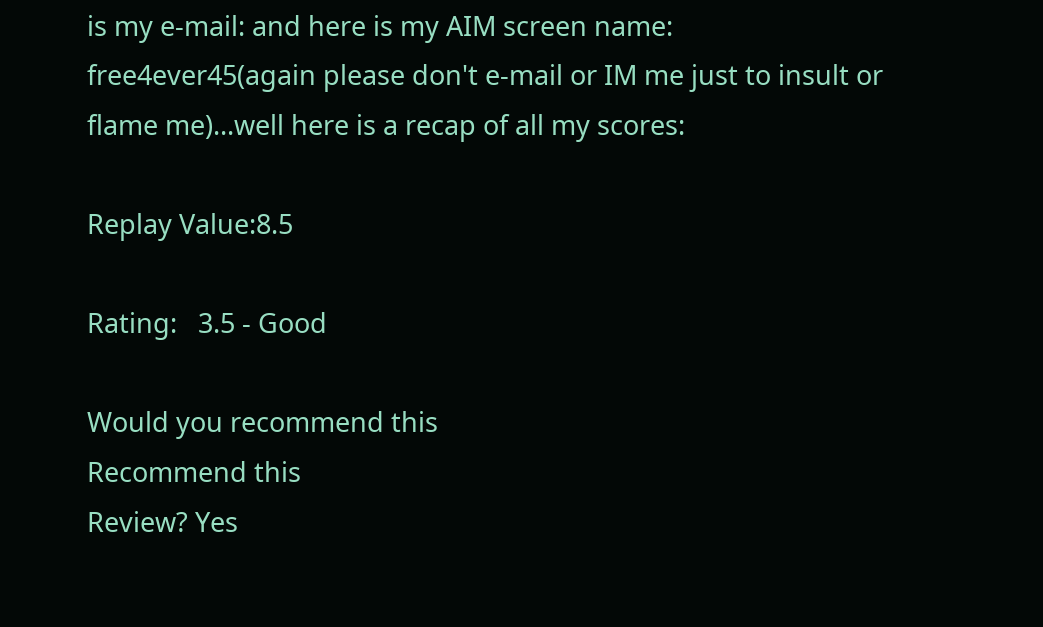is my e-mail: and here is my AIM screen name: free4ever45(again please don't e-mail or IM me just to insult or flame me)...well here is a recap of all my scores:

Replay Value:8.5

Rating:   3.5 - Good

Would you recommend this
Recommend this
Review? Yes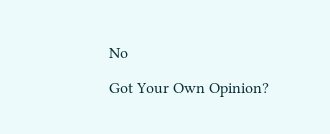No

Got Your Own Opinion?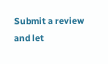Submit a review and let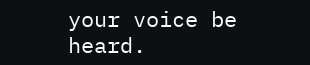your voice be heard.